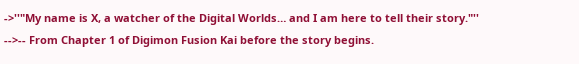->''"My name is X, a watcher of the Digital Worlds… and I am here to tell their story."''
-->-- From Chapter 1 of Digimon Fusion Kai before the story begins.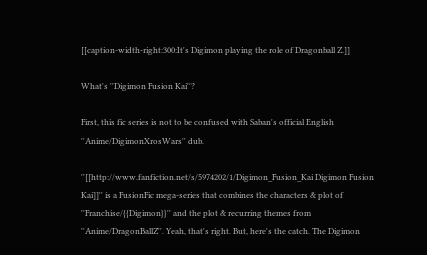[[caption-width-right:300:It's Digimon playing the role of Dragonball Z.]]

What's ''Digimon Fusion Kai''?

First, this fic series is not to be confused with Saban's official English ''Anime/DigimonXrosWars'' dub.

''[[http://www.fanfiction.net/s/5974202/1/Digimon_Fusion_Kai Digimon Fusion Kai]]'' is a FusionFic mega-series that combines the characters & plot of ''Franchise/{{Digimon}}'' and the plot & recurring themes from ''Anime/DragonBallZ''. Yeah, that's right. But, here's the catch. The Digimon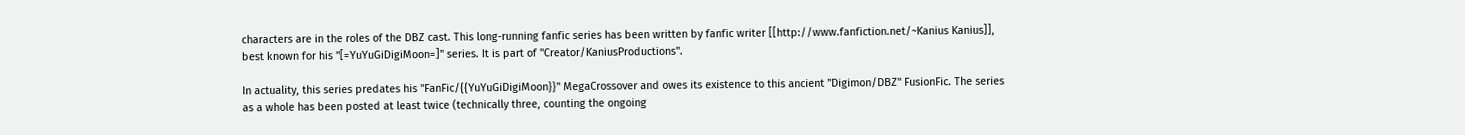characters are in the roles of the DBZ cast. This long-running fanfic series has been written by fanfic writer [[http://www.fanfiction.net/~Kanius Kanius]], best known for his ''[=YuYuGiDigiMoon=]'' series. It is part of ''Creator/KaniusProductions''.

In actuality, this series predates his ''FanFic/{{YuYuGiDigiMoon}}'' MegaCrossover and owes its existence to this ancient ''Digimon/DBZ'' FusionFic. The series as a whole has been posted at least twice (technically three, counting the ongoing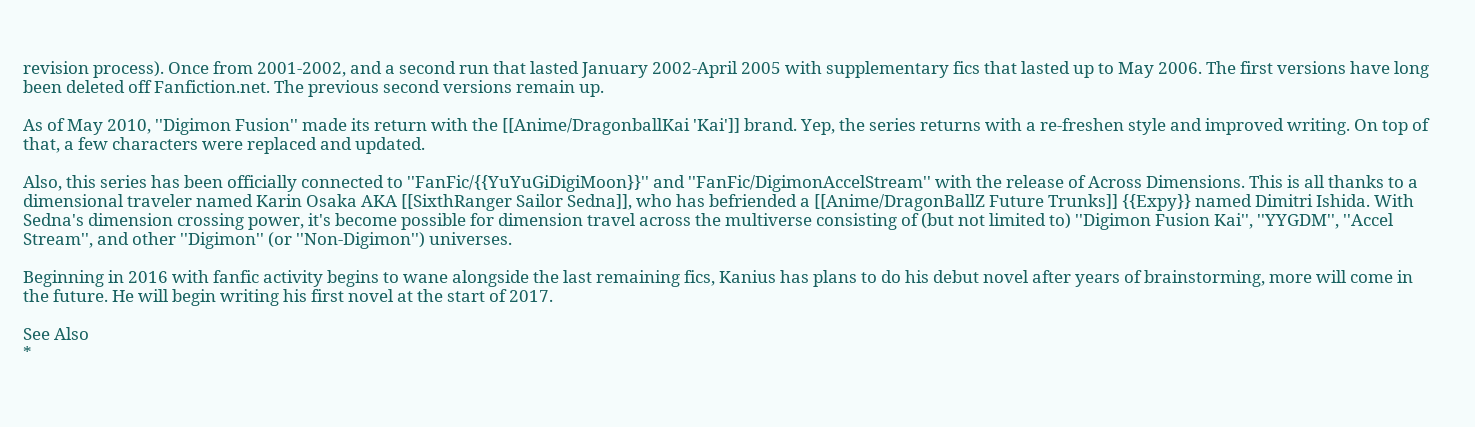revision process). Once from 2001-2002, and a second run that lasted January 2002-April 2005 with supplementary fics that lasted up to May 2006. The first versions have long been deleted off Fanfiction.net. The previous second versions remain up.

As of May 2010, ''Digimon Fusion'' made its return with the [[Anime/DragonballKai 'Kai']] brand. Yep, the series returns with a re-freshen style and improved writing. On top of that, a few characters were replaced and updated.

Also, this series has been officially connected to ''FanFic/{{YuYuGiDigiMoon}}'' and ''FanFic/DigimonAccelStream'' with the release of Across Dimensions. This is all thanks to a dimensional traveler named Karin Osaka AKA [[SixthRanger Sailor Sedna]], who has befriended a [[Anime/DragonBallZ Future Trunks]] {{Expy}} named Dimitri Ishida. With Sedna's dimension crossing power, it's become possible for dimension travel across the multiverse consisting of (but not limited to) ''Digimon Fusion Kai'', ''YYGDM'', ''Accel Stream'', and other ''Digimon'' (or ''Non-Digimon'') universes.

Beginning in 2016 with fanfic activity begins to wane alongside the last remaining fics, Kanius has plans to do his debut novel after years of brainstorming, more will come in the future. He will begin writing his first novel at the start of 2017.

See Also
*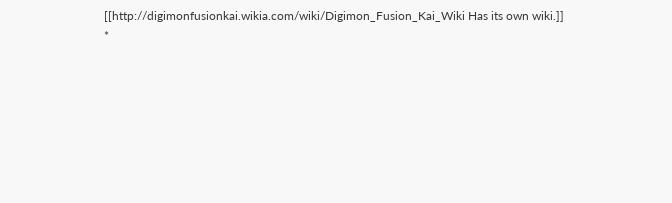[[http://digimonfusionkai.wikia.com/wiki/Digimon_Fusion_Kai_Wiki Has its own wiki.]]
*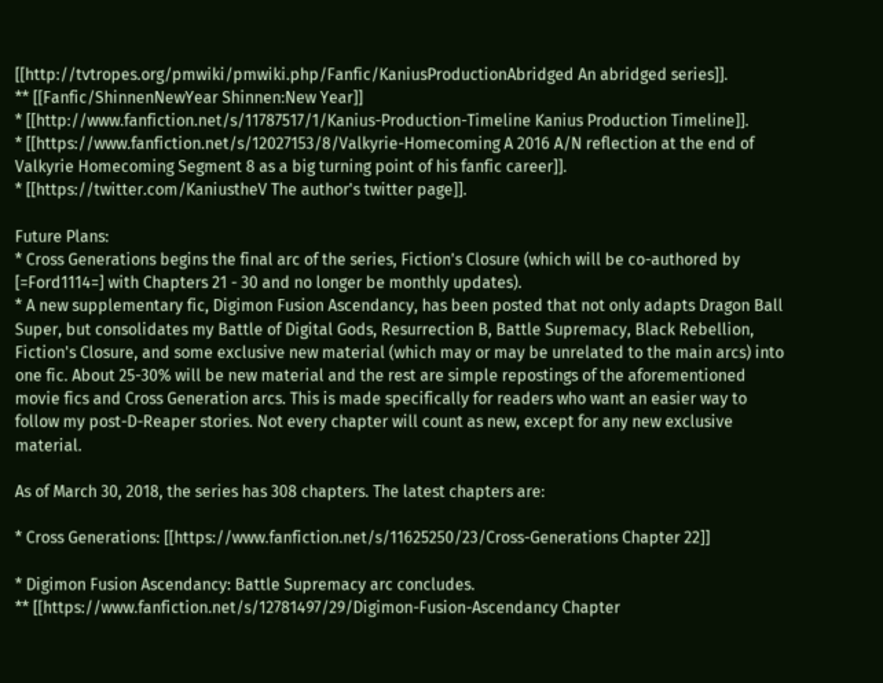[[http://tvtropes.org/pmwiki/pmwiki.php/Fanfic/KaniusProductionAbridged An abridged series]].
** [[Fanfic/ShinnenNewYear Shinnen:New Year]]
* [[http://www.fanfiction.net/s/11787517/1/Kanius-Production-Timeline Kanius Production Timeline]].
* [[https://www.fanfiction.net/s/12027153/8/Valkyrie-Homecoming A 2016 A/N reflection at the end of Valkyrie Homecoming Segment 8 as a big turning point of his fanfic career]].
* [[https://twitter.com/KaniustheV The author's twitter page]].

Future Plans:
* Cross Generations begins the final arc of the series, Fiction's Closure (which will be co-authored by [=Ford1114=] with Chapters 21 - 30 and no longer be monthly updates).
* A new supplementary fic, Digimon Fusion Ascendancy, has been posted that not only adapts Dragon Ball Super, but consolidates my Battle of Digital Gods, Resurrection B, Battle Supremacy, Black Rebellion, Fiction's Closure, and some exclusive new material (which may or may be unrelated to the main arcs) into one fic. About 25-30% will be new material and the rest are simple repostings of the aforementioned movie fics and Cross Generation arcs. This is made specifically for readers who want an easier way to follow my post-D-Reaper stories. Not every chapter will count as new, except for any new exclusive material.

As of March 30, 2018, the series has 308 chapters. The latest chapters are:

* Cross Generations: [[https://www.fanfiction.net/s/11625250/23/Cross-Generations Chapter 22]]

* Digimon Fusion Ascendancy: Battle Supremacy arc concludes.
** [[https://www.fanfiction.net/s/12781497/29/Digimon-Fusion-Ascendancy Chapter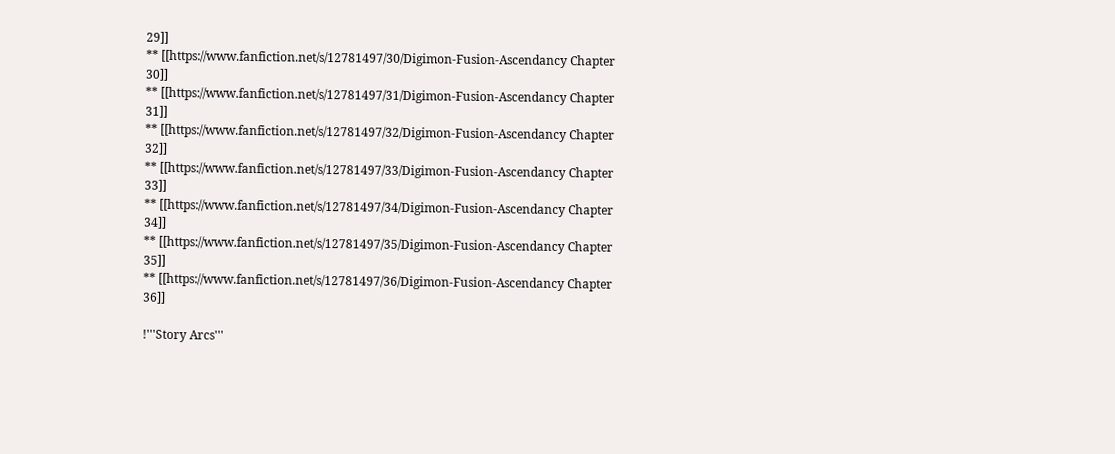29]]
** [[https://www.fanfiction.net/s/12781497/30/Digimon-Fusion-Ascendancy Chapter 30]]
** [[https://www.fanfiction.net/s/12781497/31/Digimon-Fusion-Ascendancy Chapter 31]]
** [[https://www.fanfiction.net/s/12781497/32/Digimon-Fusion-Ascendancy Chapter 32]]
** [[https://www.fanfiction.net/s/12781497/33/Digimon-Fusion-Ascendancy Chapter 33]]
** [[https://www.fanfiction.net/s/12781497/34/Digimon-Fusion-Ascendancy Chapter 34]]
** [[https://www.fanfiction.net/s/12781497/35/Digimon-Fusion-Ascendancy Chapter 35]]
** [[https://www.fanfiction.net/s/12781497/36/Digimon-Fusion-Ascendancy Chapter 36]]

!'''Story Arcs'''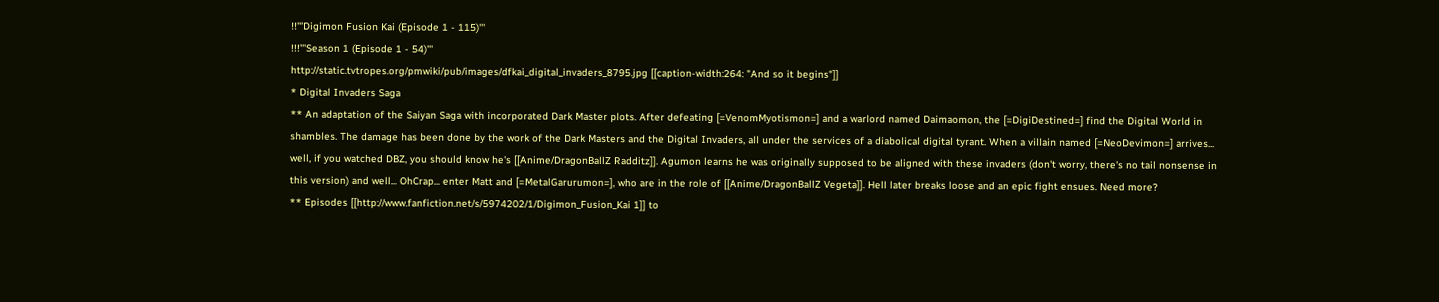!!'''Digimon Fusion Kai (Episode 1 - 115)'''
!!!'''Season 1 (Episode 1 - 54)'''
http://static.tvtropes.org/pmwiki/pub/images/dfkai_digital_invaders_8795.jpg [[caption-width:264: "And so it begins"]]
* Digital Invaders Saga
** An adaptation of the Saiyan Saga with incorporated Dark Master plots. After defeating [=VenomMyotismon=] and a warlord named Daimaomon, the [=DigiDestined=] find the Digital World in shambles. The damage has been done by the work of the Dark Masters and the Digital Invaders, all under the services of a diabolical digital tyrant. When a villain named [=NeoDevimon=] arrives... well, if you watched DBZ, you should know he's [[Anime/DragonBallZ Radditz]]. Agumon learns he was originally supposed to be aligned with these invaders (don't worry, there's no tail nonsense in this version) and well... OhCrap... enter Matt and [=MetalGarurumon=], who are in the role of [[Anime/DragonBallZ Vegeta]]. Hell later breaks loose and an epic fight ensues. Need more?
** Episodes [[http://www.fanfiction.net/s/5974202/1/Digimon_Fusion_Kai 1]] to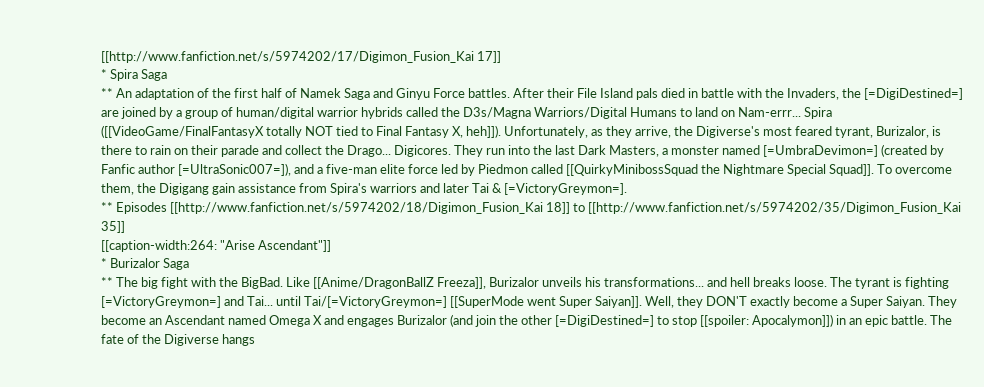[[http://www.fanfiction.net/s/5974202/17/Digimon_Fusion_Kai 17]]
* Spira Saga
** An adaptation of the first half of Namek Saga and Ginyu Force battles. After their File Island pals died in battle with the Invaders, the [=DigiDestined=] are joined by a group of human/digital warrior hybrids called the D3s/Magna Warriors/Digital Humans to land on Nam-errr... Spira ([[VideoGame/FinalFantasyX totally NOT tied to Final Fantasy X, heh]]). Unfortunately, as they arrive, the Digiverse's most feared tyrant, Burizalor, is there to rain on their parade and collect the Drago... Digicores. They run into the last Dark Masters, a monster named [=UmbraDevimon=] (created by Fanfic author [=UltraSonic007=]), and a five-man elite force led by Piedmon called [[QuirkyMinibossSquad the Nightmare Special Squad]]. To overcome them, the Digigang gain assistance from Spira's warriors and later Tai & [=VictoryGreymon=].
** Episodes [[http://www.fanfiction.net/s/5974202/18/Digimon_Fusion_Kai 18]] to [[http://www.fanfiction.net/s/5974202/35/Digimon_Fusion_Kai 35]]
[[caption-width:264: "Arise Ascendant"]]
* Burizalor Saga
** The big fight with the BigBad. Like [[Anime/DragonBallZ Freeza]], Burizalor unveils his transformations... and hell breaks loose. The tyrant is fighting [=VictoryGreymon=] and Tai... until Tai/[=VictoryGreymon=] [[SuperMode went Super Saiyan]]. Well, they DON'T exactly become a Super Saiyan. They become an Ascendant named Omega X and engages Burizalor (and join the other [=DigiDestined=] to stop [[spoiler: Apocalymon]]) in an epic battle. The fate of the Digiverse hangs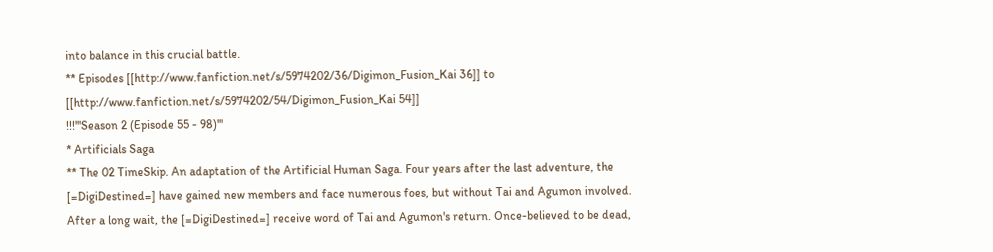into balance in this crucial battle.
** Episodes [[http://www.fanfiction.net/s/5974202/36/Digimon_Fusion_Kai 36]] to [[http://www.fanfiction.net/s/5974202/54/Digimon_Fusion_Kai 54]]
!!!'''Season 2 (Episode 55 - 98)'''
* Artificials Saga
** The 02 TimeSkip. An adaptation of the Artificial Human Saga. Four years after the last adventure, the [=DigiDestined=] have gained new members and face numerous foes, but without Tai and Agumon involved. After a long wait, the [=DigiDestined=] receive word of Tai and Agumon's return. Once-believed to be dead,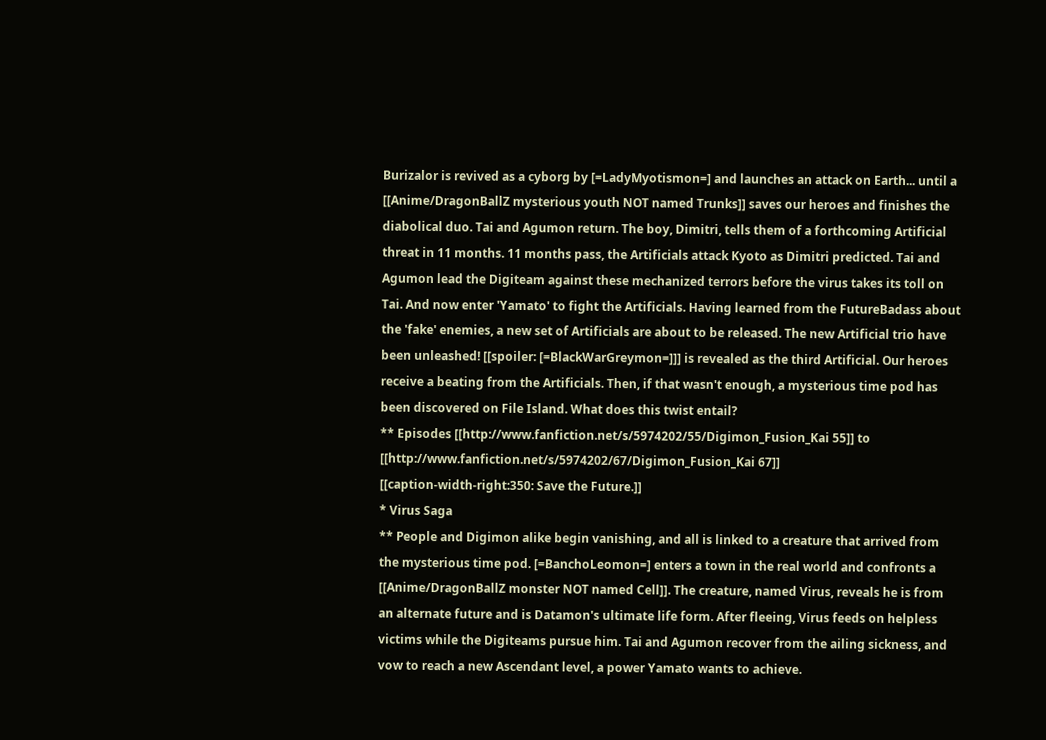Burizalor is revived as a cyborg by [=LadyMyotismon=] and launches an attack on Earth... until a [[Anime/DragonBallZ mysterious youth NOT named Trunks]] saves our heroes and finishes the diabolical duo. Tai and Agumon return. The boy, Dimitri, tells them of a forthcoming Artificial threat in 11 months. 11 months pass, the Artificials attack Kyoto as Dimitri predicted. Tai and Agumon lead the Digiteam against these mechanized terrors before the virus takes its toll on Tai. And now enter 'Yamato' to fight the Artificials. Having learned from the FutureBadass about the 'fake' enemies, a new set of Artificials are about to be released. The new Artificial trio have been unleashed! [[spoiler: [=BlackWarGreymon=]]] is revealed as the third Artificial. Our heroes receive a beating from the Artificials. Then, if that wasn't enough, a mysterious time pod has been discovered on File Island. What does this twist entail?
** Episodes [[http://www.fanfiction.net/s/5974202/55/Digimon_Fusion_Kai 55]] to [[http://www.fanfiction.net/s/5974202/67/Digimon_Fusion_Kai 67]]
[[caption-width-right:350: Save the Future.]]
* Virus Saga
** People and Digimon alike begin vanishing, and all is linked to a creature that arrived from the mysterious time pod. [=BanchoLeomon=] enters a town in the real world and confronts a [[Anime/DragonBallZ monster NOT named Cell]]. The creature, named Virus, reveals he is from an alternate future and is Datamon's ultimate life form. After fleeing, Virus feeds on helpless victims while the Digiteams pursue him. Tai and Agumon recover from the ailing sickness, and vow to reach a new Ascendant level, a power Yamato wants to achieve.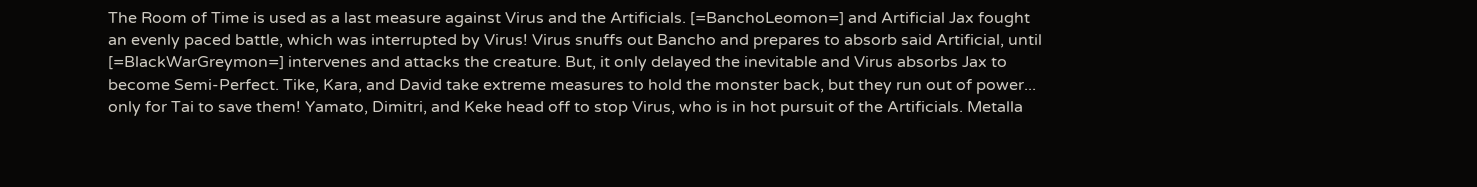The Room of Time is used as a last measure against Virus and the Artificials. [=BanchoLeomon=] and Artificial Jax fought an evenly paced battle, which was interrupted by Virus! Virus snuffs out Bancho and prepares to absorb said Artificial, until [=BlackWarGreymon=] intervenes and attacks the creature. But, it only delayed the inevitable and Virus absorbs Jax to become Semi-Perfect. Tike, Kara, and David take extreme measures to hold the monster back, but they run out of power... only for Tai to save them! Yamato, Dimitri, and Keke head off to stop Virus, who is in hot pursuit of the Artificials. Metalla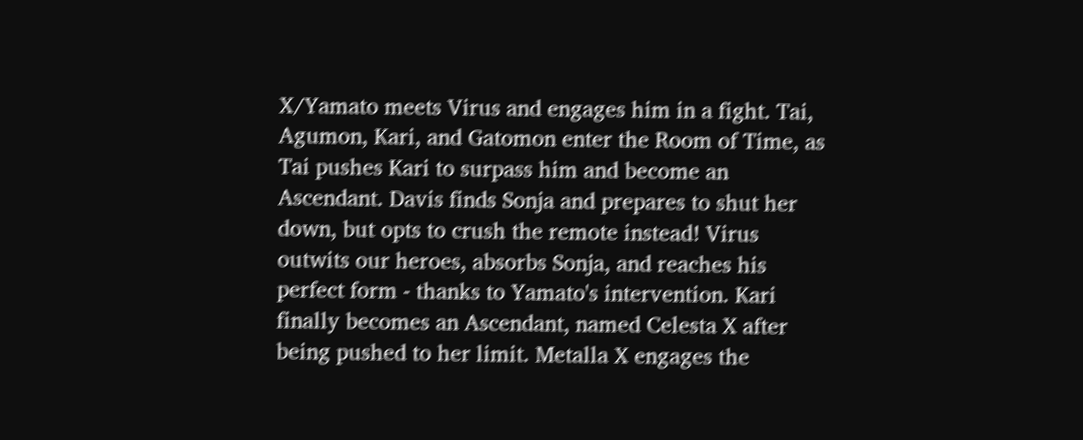X/Yamato meets Virus and engages him in a fight. Tai, Agumon, Kari, and Gatomon enter the Room of Time, as Tai pushes Kari to surpass him and become an Ascendant. Davis finds Sonja and prepares to shut her down, but opts to crush the remote instead! Virus outwits our heroes, absorbs Sonja, and reaches his perfect form - thanks to Yamato's intervention. Kari finally becomes an Ascendant, named Celesta X after being pushed to her limit. Metalla X engages the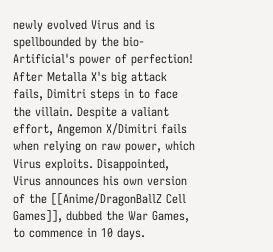newly evolved Virus and is spellbounded by the bio-Artificial's power of perfection! After Metalla X's big attack fails, Dimitri steps in to face the villain. Despite a valiant effort, Angemon X/Dimitri fails when relying on raw power, which Virus exploits. Disappointed, Virus announces his own version of the [[Anime/DragonBallZ Cell Games]], dubbed the War Games, to commence in 10 days.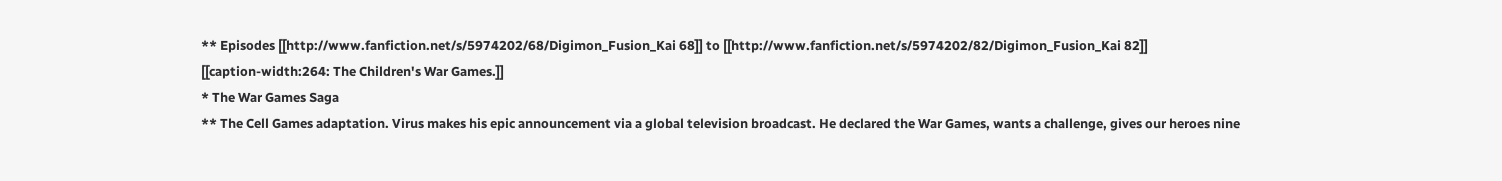** Episodes [[http://www.fanfiction.net/s/5974202/68/Digimon_Fusion_Kai 68]] to [[http://www.fanfiction.net/s/5974202/82/Digimon_Fusion_Kai 82]]
[[caption-width:264: The Children's War Games.]]
* The War Games Saga
** The Cell Games adaptation. Virus makes his epic announcement via a global television broadcast. He declared the War Games, wants a challenge, gives our heroes nine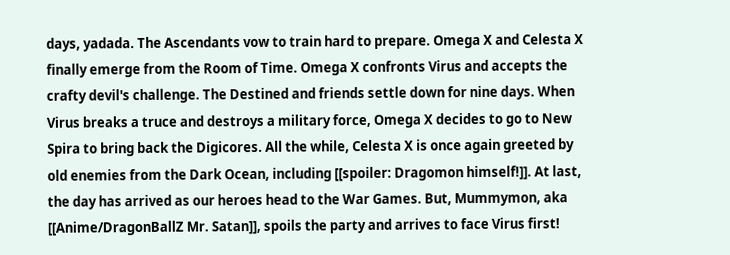days, yadada. The Ascendants vow to train hard to prepare. Omega X and Celesta X finally emerge from the Room of Time. Omega X confronts Virus and accepts the crafty devil's challenge. The Destined and friends settle down for nine days. When Virus breaks a truce and destroys a military force, Omega X decides to go to New Spira to bring back the Digicores. All the while, Celesta X is once again greeted by old enemies from the Dark Ocean, including [[spoiler: Dragomon himself!]]. At last, the day has arrived as our heroes head to the War Games. But, Mummymon, aka [[Anime/DragonBallZ Mr. Satan]], spoils the party and arrives to face Virus first!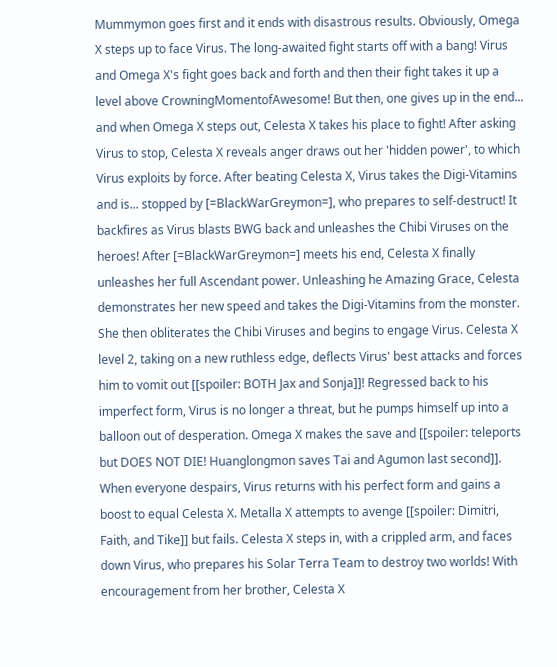Mummymon goes first and it ends with disastrous results. Obviously, Omega X steps up to face Virus. The long-awaited fight starts off with a bang! Virus and Omega X's fight goes back and forth and then their fight takes it up a level above CrowningMomentofAwesome! But then, one gives up in the end... and when Omega X steps out, Celesta X takes his place to fight! After asking Virus to stop, Celesta X reveals anger draws out her 'hidden power', to which Virus exploits by force. After beating Celesta X, Virus takes the Digi-Vitamins and is... stopped by [=BlackWarGreymon=], who prepares to self-destruct! It backfires as Virus blasts BWG back and unleashes the Chibi Viruses on the heroes! After [=BlackWarGreymon=] meets his end, Celesta X finally unleashes her full Ascendant power. Unleashing he Amazing Grace, Celesta demonstrates her new speed and takes the Digi-Vitamins from the monster. She then obliterates the Chibi Viruses and begins to engage Virus. Celesta X level 2, taking on a new ruthless edge, deflects Virus' best attacks and forces him to vomit out [[spoiler: BOTH Jax and Sonja]]! Regressed back to his imperfect form, Virus is no longer a threat, but he pumps himself up into a balloon out of desperation. Omega X makes the save and [[spoiler: teleports but DOES NOT DIE! Huanglongmon saves Tai and Agumon last second]]. When everyone despairs, Virus returns with his perfect form and gains a boost to equal Celesta X. Metalla X attempts to avenge [[spoiler: Dimitri, Faith, and Tike]] but fails. Celesta X steps in, with a crippled arm, and faces down Virus, who prepares his Solar Terra Team to destroy two worlds! With encouragement from her brother, Celesta X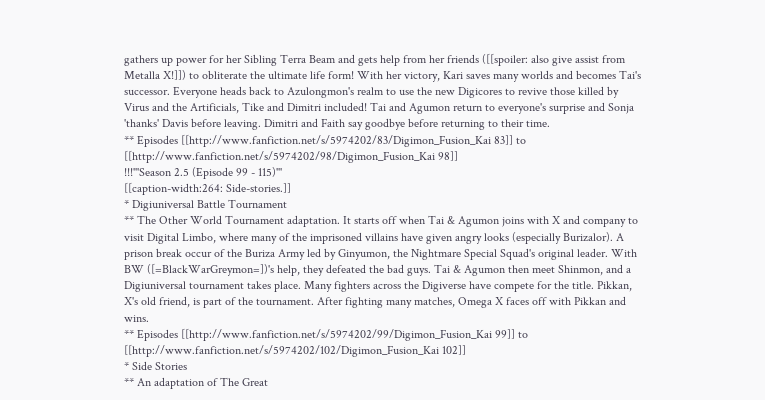gathers up power for her Sibling Terra Beam and gets help from her friends ([[spoiler: also give assist from Metalla X!]]) to obliterate the ultimate life form! With her victory, Kari saves many worlds and becomes Tai's successor. Everyone heads back to Azulongmon's realm to use the new Digicores to revive those killed by Virus and the Artificials, Tike and Dimitri included! Tai and Agumon return to everyone's surprise and Sonja 'thanks' Davis before leaving. Dimitri and Faith say goodbye before returning to their time.
** Episodes [[http://www.fanfiction.net/s/5974202/83/Digimon_Fusion_Kai 83]] to [[http://www.fanfiction.net/s/5974202/98/Digimon_Fusion_Kai 98]]
!!!'''Season 2.5 (Episode 99 - 115)'''
[[caption-width:264: Side-stories.]]
* Digiuniversal Battle Tournament
** The Other World Tournament adaptation. It starts off when Tai & Agumon joins with X and company to visit Digital Limbo, where many of the imprisoned villains have given angry looks (especially Burizalor). A prison break occur of the Buriza Army led by Ginyumon, the Nightmare Special Squad's original leader. With BW ([=BlackWarGreymon=])'s help, they defeated the bad guys. Tai & Agumon then meet Shinmon, and a Digiuniversal tournament takes place. Many fighters across the Digiverse have compete for the title. Pikkan, X's old friend, is part of the tournament. After fighting many matches, Omega X faces off with Pikkan and wins.
** Episodes [[http://www.fanfiction.net/s/5974202/99/Digimon_Fusion_Kai 99]] to [[http://www.fanfiction.net/s/5974202/102/Digimon_Fusion_Kai 102]]
* Side Stories
** An adaptation of The Great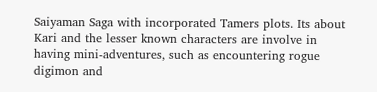Saiyaman Saga with incorporated Tamers plots. Its about Kari and the lesser known characters are involve in having mini-adventures, such as encountering rogue digimon and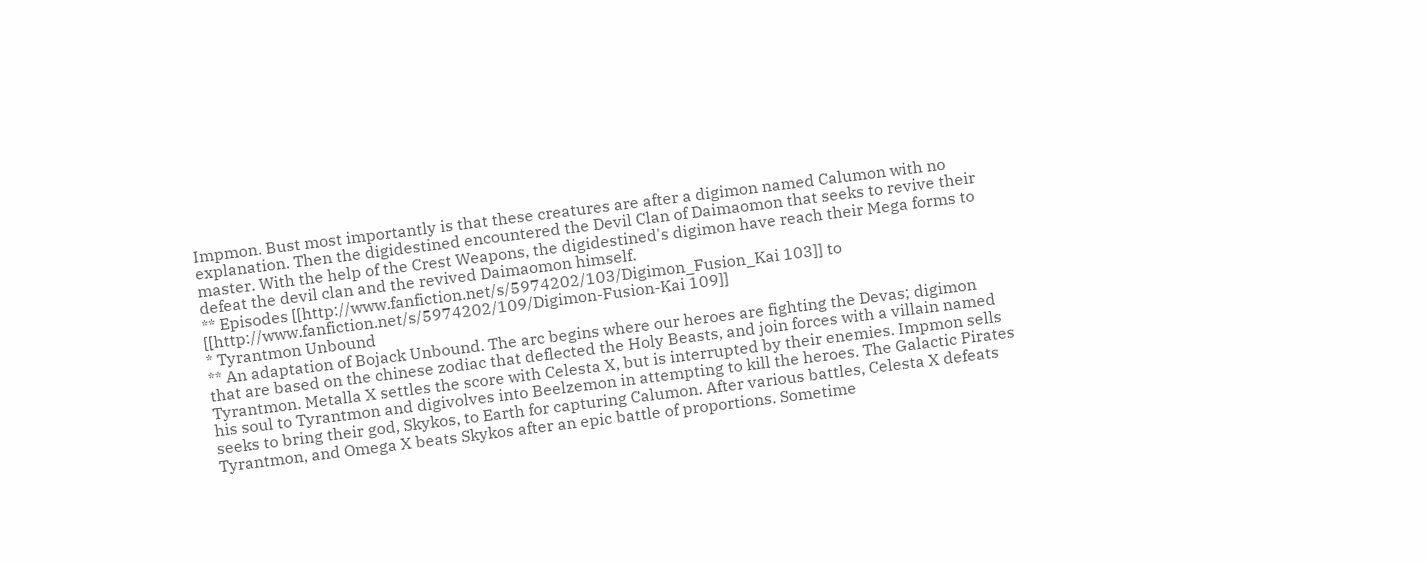Impmon. Bust most importantly is that these creatures are after a digimon named Calumon with no explanation. Then the digidestined encountered the Devil Clan of Daimaomon that seeks to revive their master. With the help of the Crest Weapons, the digidestined's digimon have reach their Mega forms to defeat the devil clan and the revived Daimaomon himself.
** Episodes [[http://www.fanfiction.net/s/5974202/103/Digimon_Fusion_Kai 103]] to [[http://www.fanfiction.net/s/5974202/109/Digimon-Fusion-Kai 109]]
* Tyrantmon Unbound
** An adaptation of Bojack Unbound. The arc begins where our heroes are fighting the Devas; digimon that are based on the chinese zodiac that deflected the Holy Beasts, and join forces with a villain named Tyrantmon. Metalla X settles the score with Celesta X, but is interrupted by their enemies. Impmon sells his soul to Tyrantmon and digivolves into Beelzemon in attempting to kill the heroes. The Galactic Pirates seeks to bring their god, Skykos, to Earth for capturing Calumon. After various battles, Celesta X defeats Tyrantmon, and Omega X beats Skykos after an epic battle of proportions. Sometime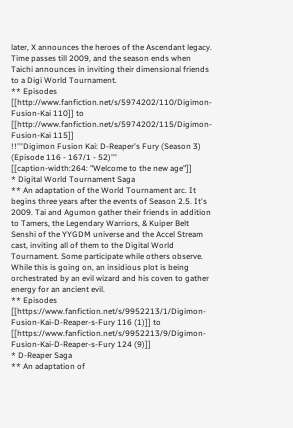later, X announces the heroes of the Ascendant legacy. Time passes till 2009, and the season ends when Taichi announces in inviting their dimensional friends to a Digi World Tournament.
** Episodes [[http://www.fanfiction.net/s/5974202/110/Digimon-Fusion-Kai 110]] to [[http://www.fanfiction.net/s/5974202/115/Digimon-Fusion-Kai 115]]
!!'''Digimon Fusion Kai: D-Reaper's Fury (Season 3) (Episode 116 - 167/1 - 52)'''
[[caption-width:264: "Welcome to the new age"]]
* Digital World Tournament Saga
** An adaptation of the World Tournament arc. It begins three years after the events of Season 2.5. It's 2009. Tai and Agumon gather their friends in addition to Tamers, the Legendary Warriors, & Kuiper Belt Senshi of the YYGDM universe and the Accel Stream cast, inviting all of them to the Digital World Tournament. Some participate while others observe. While this is going on, an insidious plot is being orchestrated by an evil wizard and his coven to gather energy for an ancient evil.
** Episodes [[https://www.fanfiction.net/s/9952213/1/Digimon-Fusion-Kai-D-Reaper-s-Fury 116 (1)]] to [[https://www.fanfiction.net/s/9952213/9/Digimon-Fusion-Kai-D-Reaper-s-Fury 124 (9)]]
* D-Reaper Saga
** An adaptation of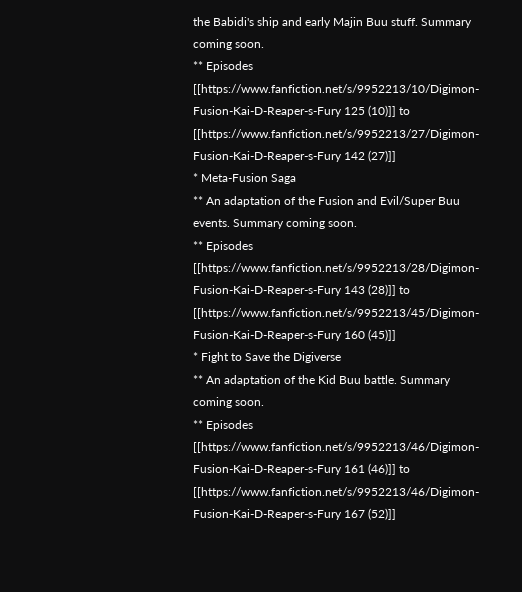the Babidi's ship and early Majin Buu stuff. Summary coming soon.
** Episodes [[https://www.fanfiction.net/s/9952213/10/Digimon-Fusion-Kai-D-Reaper-s-Fury 125 (10)]] to [[https://www.fanfiction.net/s/9952213/27/Digimon-Fusion-Kai-D-Reaper-s-Fury 142 (27)]]
* Meta-Fusion Saga
** An adaptation of the Fusion and Evil/Super Buu events. Summary coming soon.
** Episodes [[https://www.fanfiction.net/s/9952213/28/Digimon-Fusion-Kai-D-Reaper-s-Fury 143 (28)]] to [[https://www.fanfiction.net/s/9952213/45/Digimon-Fusion-Kai-D-Reaper-s-Fury 160 (45)]]
* Fight to Save the Digiverse
** An adaptation of the Kid Buu battle. Summary coming soon.
** Episodes [[https://www.fanfiction.net/s/9952213/46/Digimon-Fusion-Kai-D-Reaper-s-Fury 161 (46)]] to [[https://www.fanfiction.net/s/9952213/46/Digimon-Fusion-Kai-D-Reaper-s-Fury 167 (52)]]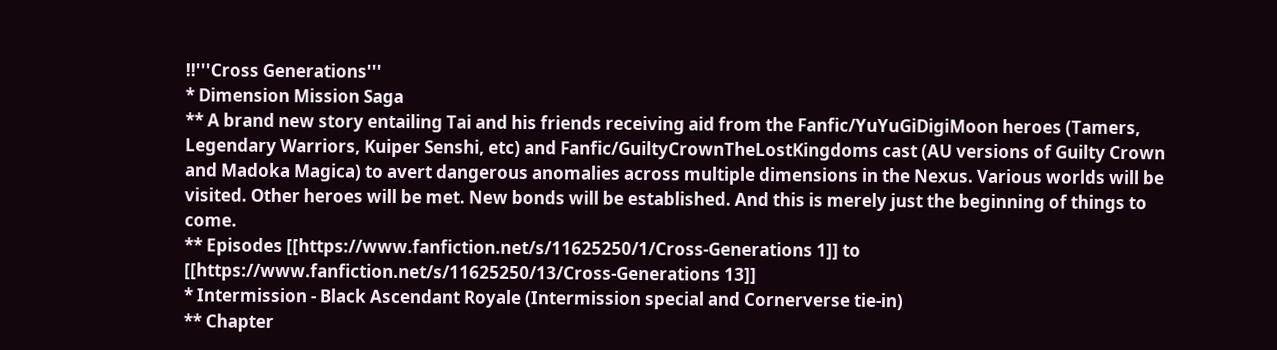!!'''Cross Generations'''
* Dimension Mission Saga
** A brand new story entailing Tai and his friends receiving aid from the Fanfic/YuYuGiDigiMoon heroes (Tamers, Legendary Warriors, Kuiper Senshi, etc) and Fanfic/GuiltyCrownTheLostKingdoms cast (AU versions of Guilty Crown and Madoka Magica) to avert dangerous anomalies across multiple dimensions in the Nexus. Various worlds will be visited. Other heroes will be met. New bonds will be established. And this is merely just the beginning of things to come.
** Episodes [[https://www.fanfiction.net/s/11625250/1/Cross-Generations 1]] to [[https://www.fanfiction.net/s/11625250/13/Cross-Generations 13]]
* Intermission - Black Ascendant Royale (Intermission special and Cornerverse tie-in)
** Chapter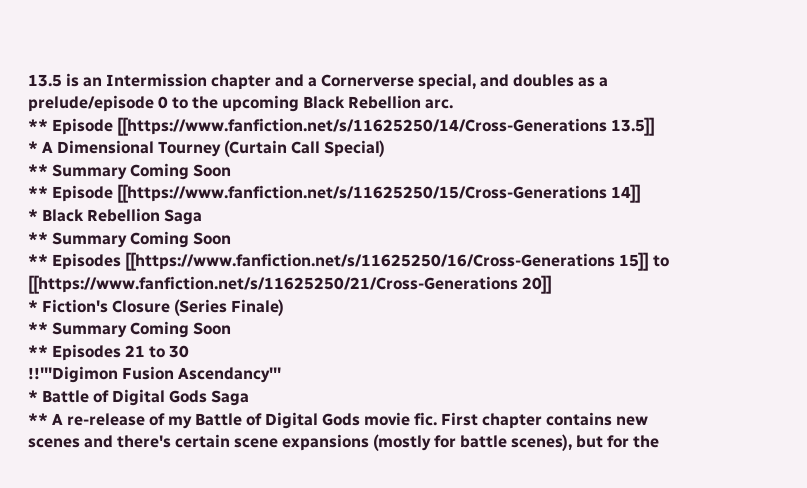13.5 is an Intermission chapter and a Cornerverse special, and doubles as a prelude/episode 0 to the upcoming Black Rebellion arc.
** Episode [[https://www.fanfiction.net/s/11625250/14/Cross-Generations 13.5]]
* A Dimensional Tourney (Curtain Call Special)
** Summary Coming Soon
** Episode [[https://www.fanfiction.net/s/11625250/15/Cross-Generations 14]]
* Black Rebellion Saga
** Summary Coming Soon
** Episodes [[https://www.fanfiction.net/s/11625250/16/Cross-Generations 15]] to [[https://www.fanfiction.net/s/11625250/21/Cross-Generations 20]]
* Fiction's Closure (Series Finale)
** Summary Coming Soon
** Episodes 21 to 30
!!'''Digimon Fusion Ascendancy'''
* Battle of Digital Gods Saga
** A re-release of my Battle of Digital Gods movie fic. First chapter contains new scenes and there's certain scene expansions (mostly for battle scenes), but for the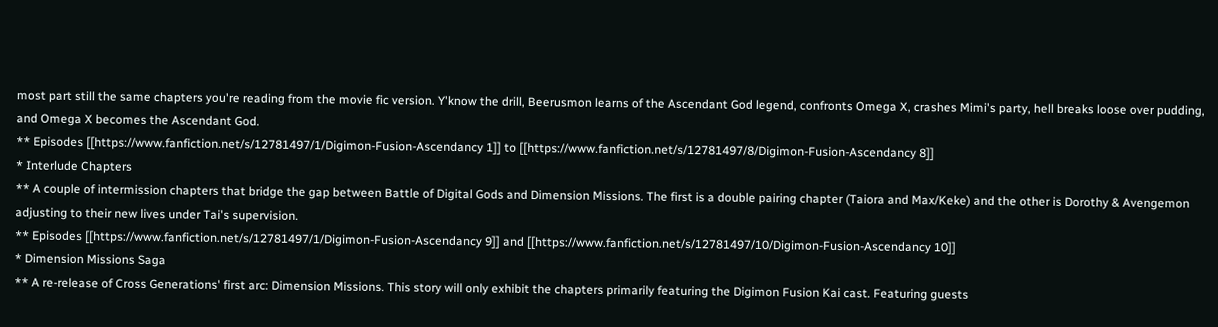most part still the same chapters you're reading from the movie fic version. Y'know the drill, Beerusmon learns of the Ascendant God legend, confronts Omega X, crashes Mimi's party, hell breaks loose over pudding, and Omega X becomes the Ascendant God.
** Episodes [[https://www.fanfiction.net/s/12781497/1/Digimon-Fusion-Ascendancy 1]] to [[https://www.fanfiction.net/s/12781497/8/Digimon-Fusion-Ascendancy 8]]
* Interlude Chapters
** A couple of intermission chapters that bridge the gap between Battle of Digital Gods and Dimension Missions. The first is a double pairing chapter (Taiora and Max/Keke) and the other is Dorothy & Avengemon adjusting to their new lives under Tai's supervision.
** Episodes [[https://www.fanfiction.net/s/12781497/1/Digimon-Fusion-Ascendancy 9]] and [[https://www.fanfiction.net/s/12781497/10/Digimon-Fusion-Ascendancy 10]]
* Dimension Missions Saga
** A re-release of Cross Generations' first arc: Dimension Missions. This story will only exhibit the chapters primarily featuring the Digimon Fusion Kai cast. Featuring guests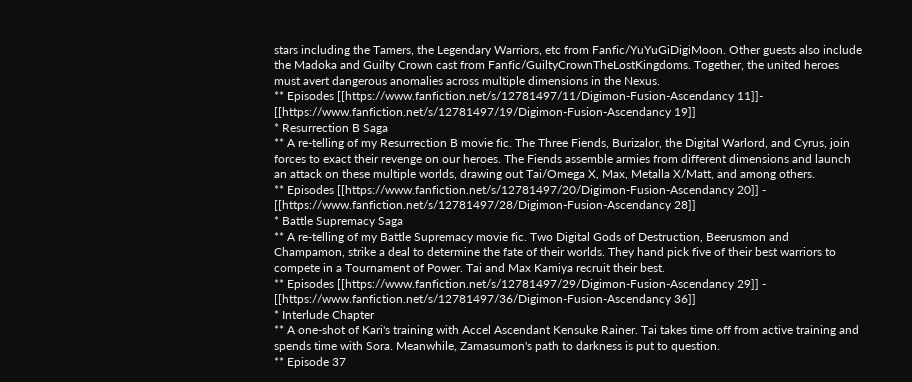stars including the Tamers, the Legendary Warriors, etc from Fanfic/YuYuGiDigiMoon. Other guests also include the Madoka and Guilty Crown cast from Fanfic/GuiltyCrownTheLostKingdoms. Together, the united heroes must avert dangerous anomalies across multiple dimensions in the Nexus.
** Episodes [[https://www.fanfiction.net/s/12781497/11/Digimon-Fusion-Ascendancy 11]]- [[https://www.fanfiction.net/s/12781497/19/Digimon-Fusion-Ascendancy 19]]
* Resurrection B Saga
** A re-telling of my Resurrection B movie fic. The Three Fiends, Burizalor, the Digital Warlord, and Cyrus, join forces to exact their revenge on our heroes. The Fiends assemble armies from different dimensions and launch an attack on these multiple worlds, drawing out Tai/Omega X, Max, Metalla X/Matt, and among others.
** Episodes [[https://www.fanfiction.net/s/12781497/20/Digimon-Fusion-Ascendancy 20]] - [[https://www.fanfiction.net/s/12781497/28/Digimon-Fusion-Ascendancy 28]]
* Battle Supremacy Saga
** A re-telling of my Battle Supremacy movie fic. Two Digital Gods of Destruction, Beerusmon and Champamon, strike a deal to determine the fate of their worlds. They hand pick five of their best warriors to compete in a Tournament of Power. Tai and Max Kamiya recruit their best.
** Episodes [[https://www.fanfiction.net/s/12781497/29/Digimon-Fusion-Ascendancy 29]] - [[https://www.fanfiction.net/s/12781497/36/Digimon-Fusion-Ascendancy 36]]
* Interlude Chapter
** A one-shot of Kari's training with Accel Ascendant Kensuke Rainer. Tai takes time off from active training and spends time with Sora. Meanwhile, Zamasumon's path to darkness is put to question.
** Episode 37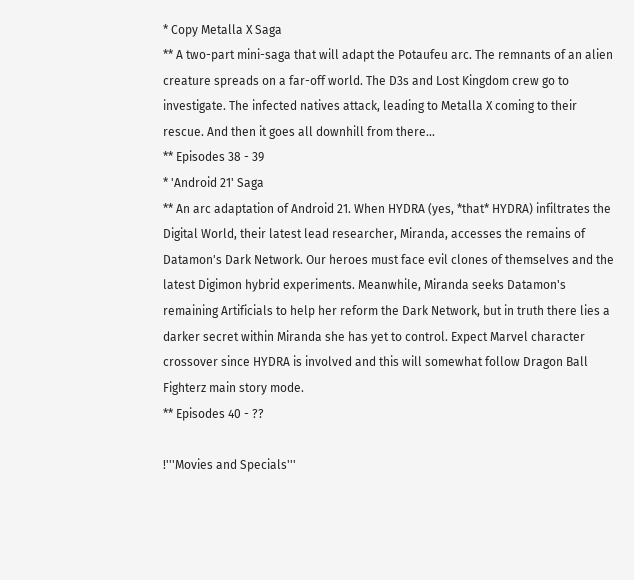* Copy Metalla X Saga
** A two-part mini-saga that will adapt the Potaufeu arc. The remnants of an alien creature spreads on a far-off world. The D3s and Lost Kingdom crew go to investigate. The infected natives attack, leading to Metalla X coming to their rescue. And then it goes all downhill from there...
** Episodes 38 - 39
* 'Android 21' Saga
** An arc adaptation of Android 21. When HYDRA (yes, *that* HYDRA) infiltrates the Digital World, their latest lead researcher, Miranda, accesses the remains of Datamon's Dark Network. Our heroes must face evil clones of themselves and the latest Digimon hybrid experiments. Meanwhile, Miranda seeks Datamon's remaining Artificials to help her reform the Dark Network, but in truth there lies a darker secret within Miranda she has yet to control. Expect Marvel character crossover since HYDRA is involved and this will somewhat follow Dragon Ball Fighterz main story mode.
** Episodes 40 - ??

!'''Movies and Specials'''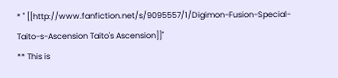* '' [[http://www.fanfiction.net/s/9095557/1/Digimon-Fusion-Special-Taito-s-Ascension Taito's Ascension]]''
** This is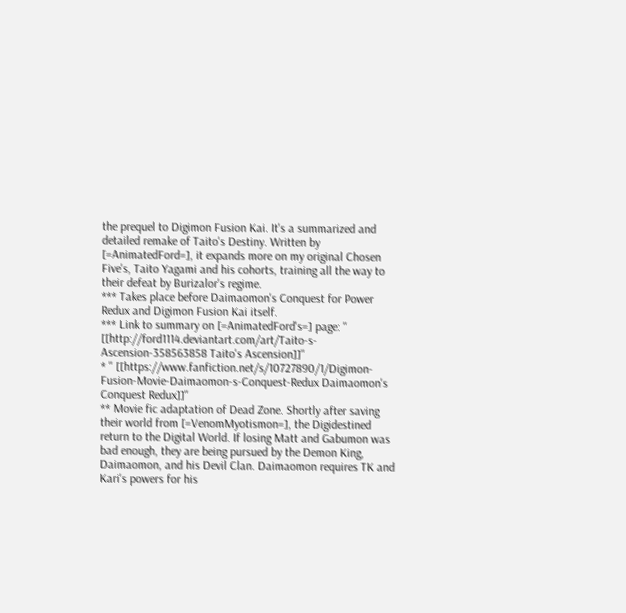the prequel to Digimon Fusion Kai. It's a summarized and detailed remake of Taito's Destiny. Written by [=AnimatedFord=], it expands more on my original Chosen Five's, Taito Yagami and his cohorts, training all the way to their defeat by Burizalor's regime.
*** Takes place before Daimaomon's Conquest for Power Redux and Digimon Fusion Kai itself.
*** Link to summary on [=AnimatedFord's=] page: '' [[http://ford1114.deviantart.com/art/Taito-s-Ascension-358563858 Taito's Ascension]]''
* '' [[https://www.fanfiction.net/s/10727890/1/Digimon-Fusion-Movie-Daimaomon-s-Conquest-Redux Daimaomon's Conquest Redux]]''
** Movie fic adaptation of Dead Zone. Shortly after saving their world from [=VenomMyotismon=], the Digidestined return to the Digital World. If losing Matt and Gabumon was bad enough, they are being pursued by the Demon King, Daimaomon, and his Devil Clan. Daimaomon requires TK and Kari's powers for his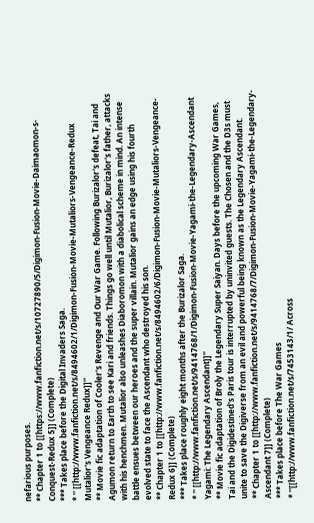nefarious purposes.
** Chapter 1 to [[https://www.fanfiction.net/s/10727890/5/Digimon-Fusion-Movie-Daimaomon-s-Conquest-Redux 5]] (Complete)
*** Takes place before the Digital Invaders Saga.
* '' [[http://www.fanfiction.net/s/8494602/1/Digimon-Fusion-Movie-Mutaliors-Vengeance-Redux Mutalior's Vengeance Redux]]''
** Movie fic adaptation of Cooler's Revenge and Our War Game. Following Burizalor's defeat, Tai and Agumon return to Earth to see Kari and friends. Things go well until Mutalior, Burizalor's father, attacks with his henchmen. Mutalior also unleashes Diaboromon with a diabolical scheme in mind. An intense battle ensues between our heroes and the super villain. Mutalior gains an edge using his fourth evolved state to face the Ascendant who destroyed his son.
** Chapter 1 to [[http://www.fanfiction.net/s/8494602/6/Digimon-Fusion-Movie-Mutaliors-Vengeance-Redux 6]] (Complete)
*** Takes place roughly eight months after the Burizalor Saga.
* '' [[http://www.fanfiction.net/s/9414768/1/Digimon-Fusion-Movie-Yagami-the-Legendary-Ascendant Yagami: The Legendary Ascendant]]''
** Movie fic adaptation of Broly the Legendary Super Saiyan. Days before the upcoming War Games, Tai and the Digidestined's Paris tour is interrupted by uninvited guests. The Chosen and the D3s must unite to save the Digiverse from an evil and powerful being known as the Legendary Ascendant.
** Chapter 1 to [[http://www.fanfiction.net/s/9414768/7/Digimon-Fusion-Movie-Yagami-the-Legendary-Ascendant 7]] (Complete)
*** Takes place before The War Games
* ''[[http://www.fanfiction.net/s/7453143/1/ Across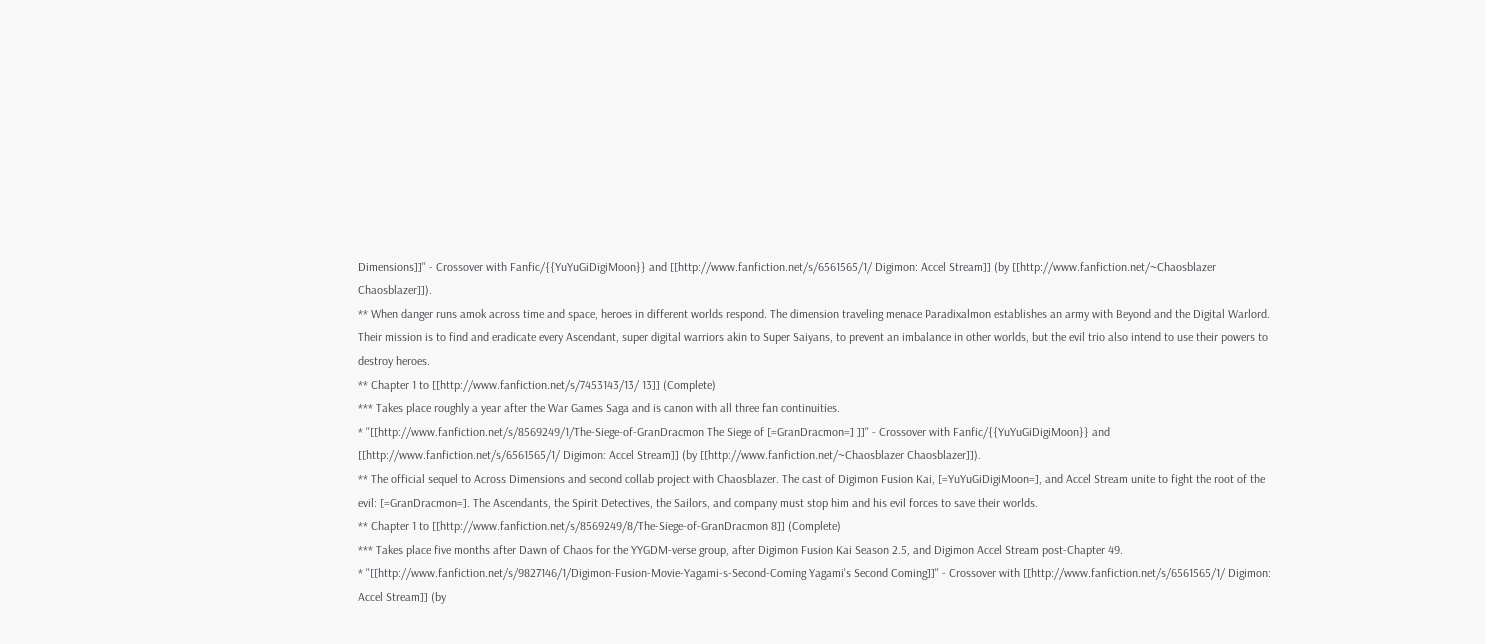Dimensions]]'' - Crossover with Fanfic/{{YuYuGiDigiMoon}} and [[http://www.fanfiction.net/s/6561565/1/ Digimon: Accel Stream]] (by [[http://www.fanfiction.net/~Chaosblazer Chaosblazer]]).
** When danger runs amok across time and space, heroes in different worlds respond. The dimension traveling menace Paradixalmon establishes an army with Beyond and the Digital Warlord. Their mission is to find and eradicate every Ascendant, super digital warriors akin to Super Saiyans, to prevent an imbalance in other worlds, but the evil trio also intend to use their powers to destroy heroes.
** Chapter 1 to [[http://www.fanfiction.net/s/7453143/13/ 13]] (Complete)
*** Takes place roughly a year after the War Games Saga and is canon with all three fan continuities.
* ''[[http://www.fanfiction.net/s/8569249/1/The-Siege-of-GranDracmon The Siege of [=GranDracmon=] ]]'' - Crossover with Fanfic/{{YuYuGiDigiMoon}} and [[http://www.fanfiction.net/s/6561565/1/ Digimon: Accel Stream]] (by [[http://www.fanfiction.net/~Chaosblazer Chaosblazer]]).
** The official sequel to Across Dimensions and second collab project with Chaosblazer. The cast of Digimon Fusion Kai, [=YuYuGiDigiMoon=], and Accel Stream unite to fight the root of the evil: [=GranDracmon=]. The Ascendants, the Spirit Detectives, the Sailors, and company must stop him and his evil forces to save their worlds.
** Chapter 1 to [[http://www.fanfiction.net/s/8569249/8/The-Siege-of-GranDracmon 8]] (Complete)
*** Takes place five months after Dawn of Chaos for the YYGDM-verse group, after Digimon Fusion Kai Season 2.5, and Digimon Accel Stream post-Chapter 49.
* ''[[http://www.fanfiction.net/s/9827146/1/Digimon-Fusion-Movie-Yagami-s-Second-Coming Yagami's Second Coming]]'' - Crossover with [[http://www.fanfiction.net/s/6561565/1/ Digimon: Accel Stream]] (by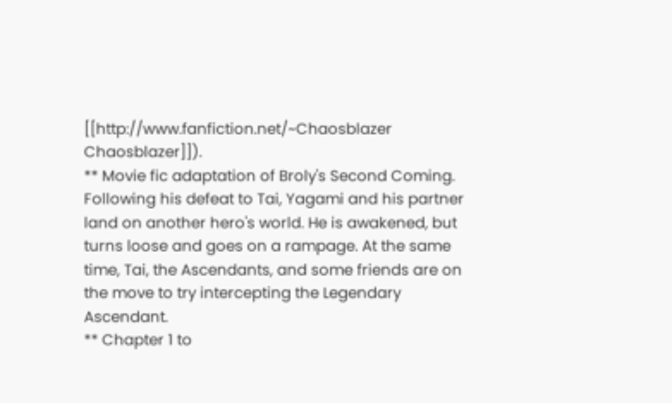[[http://www.fanfiction.net/~Chaosblazer Chaosblazer]]).
** Movie fic adaptation of Broly's Second Coming. Following his defeat to Tai, Yagami and his partner land on another hero's world. He is awakened, but turns loose and goes on a rampage. At the same time, Tai, the Ascendants, and some friends are on the move to try intercepting the Legendary Ascendant.
** Chapter 1 to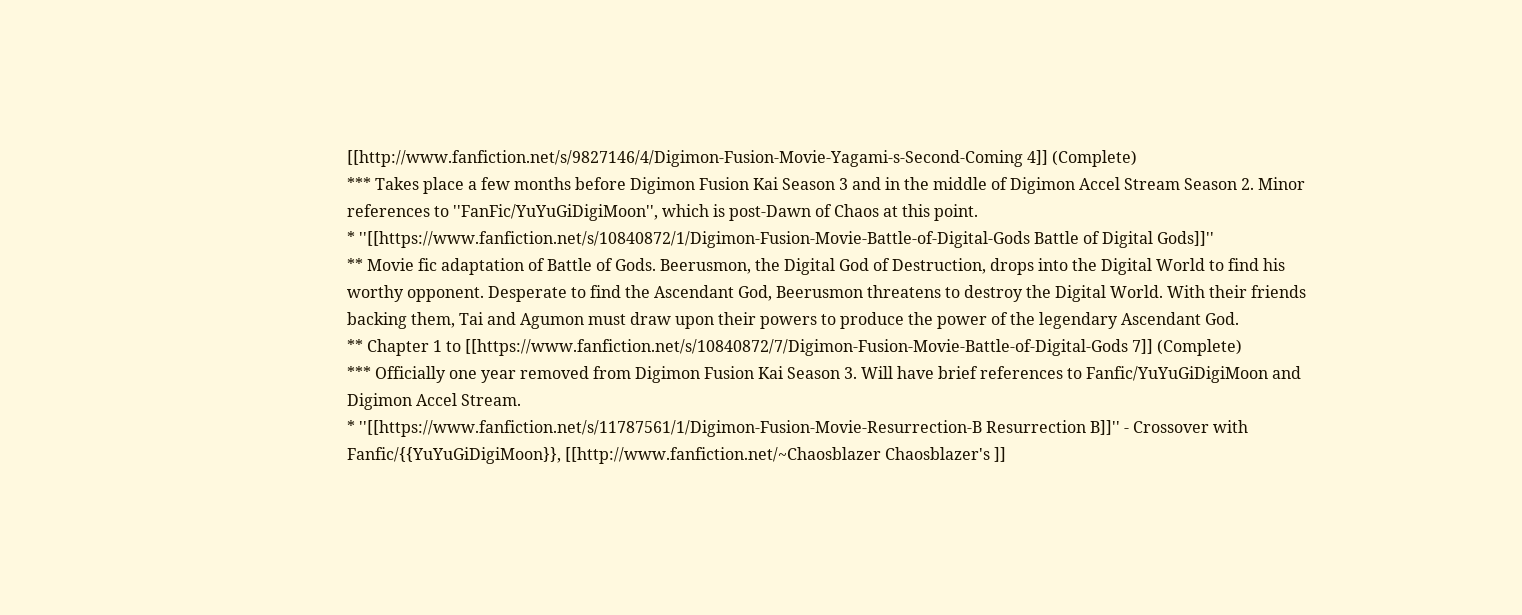[[http://www.fanfiction.net/s/9827146/4/Digimon-Fusion-Movie-Yagami-s-Second-Coming 4]] (Complete)
*** Takes place a few months before Digimon Fusion Kai Season 3 and in the middle of Digimon Accel Stream Season 2. Minor references to ''FanFic/YuYuGiDigiMoon'', which is post-Dawn of Chaos at this point.
* ''[[https://www.fanfiction.net/s/10840872/1/Digimon-Fusion-Movie-Battle-of-Digital-Gods Battle of Digital Gods]]''
** Movie fic adaptation of Battle of Gods. Beerusmon, the Digital God of Destruction, drops into the Digital World to find his worthy opponent. Desperate to find the Ascendant God, Beerusmon threatens to destroy the Digital World. With their friends backing them, Tai and Agumon must draw upon their powers to produce the power of the legendary Ascendant God.
** Chapter 1 to [[https://www.fanfiction.net/s/10840872/7/Digimon-Fusion-Movie-Battle-of-Digital-Gods 7]] (Complete)
*** Officially one year removed from Digimon Fusion Kai Season 3. Will have brief references to Fanfic/YuYuGiDigiMoon and Digimon Accel Stream.
* ''[[https://www.fanfiction.net/s/11787561/1/Digimon-Fusion-Movie-Resurrection-B Resurrection B]]'' - Crossover with Fanfic/{{YuYuGiDigiMoon}}, [[http://www.fanfiction.net/~Chaosblazer Chaosblazer's ]]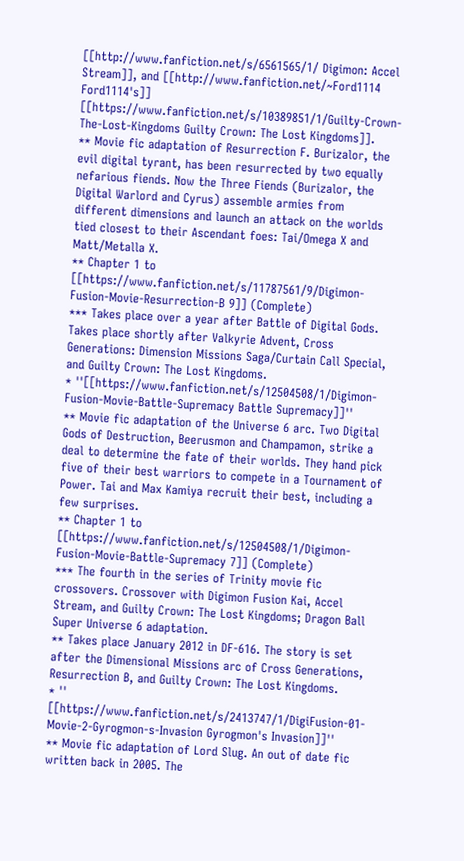[[http://www.fanfiction.net/s/6561565/1/ Digimon: Accel Stream]], and [[http://www.fanfiction.net/~Ford1114 Ford1114's]] [[https://www.fanfiction.net/s/10389851/1/Guilty-Crown-The-Lost-Kingdoms Guilty Crown: The Lost Kingdoms]].
** Movie fic adaptation of Resurrection F. Burizalor, the evil digital tyrant, has been resurrected by two equally nefarious fiends. Now the Three Fiends (Burizalor, the Digital Warlord and Cyrus) assemble armies from different dimensions and launch an attack on the worlds tied closest to their Ascendant foes: Tai/Omega X and Matt/Metalla X.
** Chapter 1 to [[https://www.fanfiction.net/s/11787561/9/Digimon-Fusion-Movie-Resurrection-B 9]] (Complete)
*** Takes place over a year after Battle of Digital Gods. Takes place shortly after Valkyrie Advent, Cross Generations: Dimension Missions Saga/Curtain Call Special, and Guilty Crown: The Lost Kingdoms.
* ''[[https://www.fanfiction.net/s/12504508/1/Digimon-Fusion-Movie-Battle-Supremacy Battle Supremacy]]''
** Movie fic adaptation of the Universe 6 arc. Two Digital Gods of Destruction, Beerusmon and Champamon, strike a deal to determine the fate of their worlds. They hand pick five of their best warriors to compete in a Tournament of Power. Tai and Max Kamiya recruit their best, including a few surprises.
** Chapter 1 to [[https://www.fanfiction.net/s/12504508/1/Digimon-Fusion-Movie-Battle-Supremacy 7]] (Complete)
*** The fourth in the series of Trinity movie fic crossovers. Crossover with Digimon Fusion Kai, Accel Stream, and Guilty Crown: The Lost Kingdoms; Dragon Ball Super Universe 6 adaptation.
** Takes place January 2012 in DF-616. The story is set after the Dimensional Missions arc of Cross Generations, Resurrection B, and Guilty Crown: The Lost Kingdoms.
* '' [[https://www.fanfiction.net/s/2413747/1/DigiFusion-01-Movie-2-Gyrogmon-s-Invasion Gyrogmon's Invasion]]''
** Movie fic adaptation of Lord Slug. An out of date fic written back in 2005. The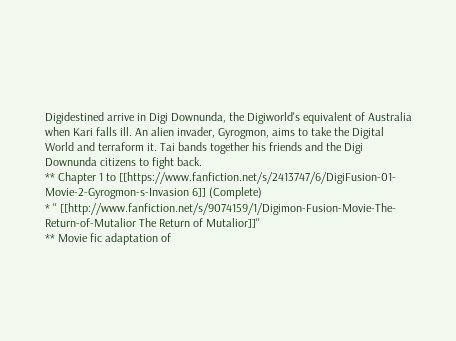Digidestined arrive in Digi Downunda, the Digiworld's equivalent of Australia when Kari falls ill. An alien invader, Gyrogmon, aims to take the Digital World and terraform it. Tai bands together his friends and the Digi Downunda citizens to fight back.
** Chapter 1 to [[https://www.fanfiction.net/s/2413747/6/DigiFusion-01-Movie-2-Gyrogmon-s-Invasion 6]] (Complete)
* '' [[http://www.fanfiction.net/s/9074159/1/Digimon-Fusion-Movie-The-Return-of-Mutalior The Return of Mutalior]]''
** Movie fic adaptation of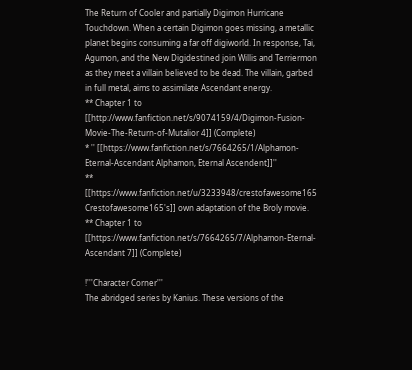The Return of Cooler and partially Digimon Hurricane Touchdown. When a certain Digimon goes missing, a metallic planet begins consuming a far off digiworld. In response, Tai, Agumon, and the New Digidestined join Willis and Terriermon as they meet a villain believed to be dead. The villain, garbed in full metal, aims to assimilate Ascendant energy.
** Chapter 1 to [[http://www.fanfiction.net/s/9074159/4/Digimon-Fusion-Movie-The-Return-of-Mutalior 4]] (Complete)
* '' [[https://www.fanfiction.net/s/7664265/1/Alphamon-Eternal-Ascendant Alphamon, Eternal Ascendent]]''
** [[https://www.fanfiction.net/u/3233948/crestofawesome165 Crestofawesome165's]] own adaptation of the Broly movie.
** Chapter 1 to [[https://www.fanfiction.net/s/7664265/7/Alphamon-Eternal-Ascendant 7]] (Complete)

!'''Character Corner'''
The abridged series by Kanius. These versions of the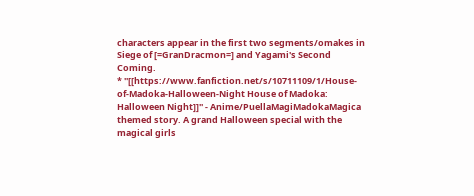characters appear in the first two segments/omakes in Siege of [=GranDracmon=] and Yagami's Second Coming.
* ''[[https://www.fanfiction.net/s/10711109/1/House-of-Madoka-Halloween-Night House of Madoka: Halloween Night]]'' - Anime/PuellaMagiMadokaMagica themed story. A grand Halloween special with the magical girls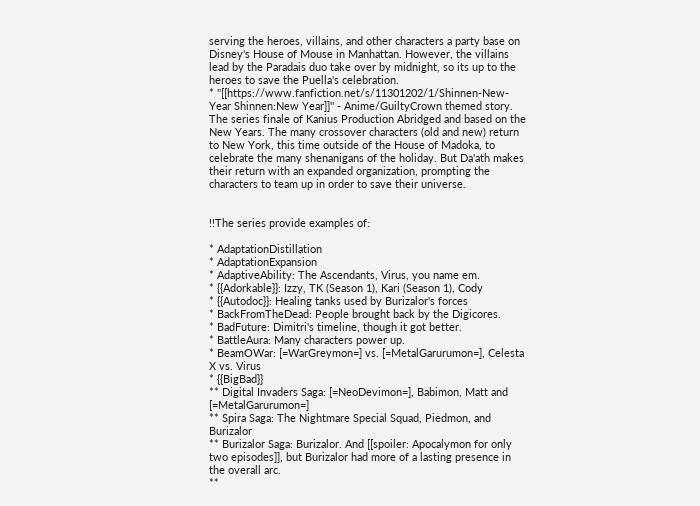serving the heroes, villains, and other characters a party base on Disney's House of Mouse in Manhattan. However, the villains lead by the Paradais duo take over by midnight, so its up to the heroes to save the Puella's celebration.
* ''[[https://www.fanfiction.net/s/11301202/1/Shinnen-New-Year Shinnen:New Year]]'' - Anime/GuiltyCrown themed story. The series finale of Kanius Production Abridged and based on the New Years. The many crossover characters (old and new) return to New York, this time outside of the House of Madoka, to celebrate the many shenanigans of the holiday. But Da'ath makes their return with an expanded organization, prompting the characters to team up in order to save their universe.


!!The series provide examples of:

* AdaptationDistillation
* AdaptationExpansion
* AdaptiveAbility: The Ascendants, Virus, you name em.
* {{Adorkable}}: Izzy, TK (Season 1), Kari (Season 1), Cody
* {{Autodoc}}: Healing tanks used by Burizalor's forces
* BackFromTheDead: People brought back by the Digicores.
* BadFuture: Dimitri's timeline, though it got better.
* BattleAura: Many characters power up.
* BeamOWar: [=WarGreymon=] vs. [=MetalGarurumon=], Celesta X vs. Virus
* {{BigBad}}
** Digital Invaders Saga: [=NeoDevimon=], Babimon, Matt and [=MetalGarurumon=]
** Spira Saga: The Nightmare Special Squad, Piedmon, and Burizalor
** Burizalor Saga: Burizalor. And [[spoiler: Apocalymon for only two episodes]], but Burizalor had more of a lasting presence in the overall arc.
**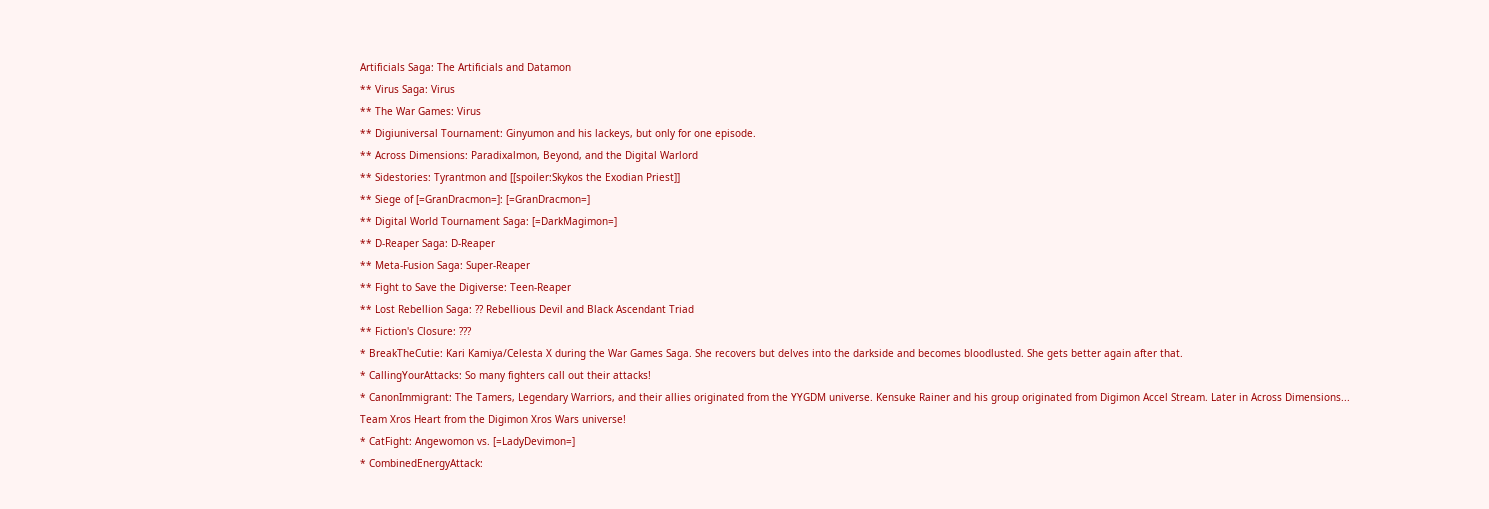Artificials Saga: The Artificials and Datamon
** Virus Saga: Virus
** The War Games: Virus
** Digiuniversal Tournament: Ginyumon and his lackeys, but only for one episode.
** Across Dimensions: Paradixalmon, Beyond, and the Digital Warlord
** Sidestories: Tyrantmon and [[spoiler:Skykos the Exodian Priest]]
** Siege of [=GranDracmon=]: [=GranDracmon=]
** Digital World Tournament Saga: [=DarkMagimon=]
** D-Reaper Saga: D-Reaper
** Meta-Fusion Saga: Super-Reaper
** Fight to Save the Digiverse: Teen-Reaper
** Lost Rebellion Saga: ?? Rebellious Devil and Black Ascendant Triad
** Fiction's Closure: ???
* BreakTheCutie: Kari Kamiya/Celesta X during the War Games Saga. She recovers but delves into the darkside and becomes bloodlusted. She gets better again after that.
* CallingYourAttacks: So many fighters call out their attacks!
* CanonImmigrant: The Tamers, Legendary Warriors, and their allies originated from the YYGDM universe. Kensuke Rainer and his group originated from Digimon Accel Stream. Later in Across Dimensions... Team Xros Heart from the Digimon Xros Wars universe!
* CatFight: Angewomon vs. [=LadyDevimon=]
* CombinedEnergyAttack: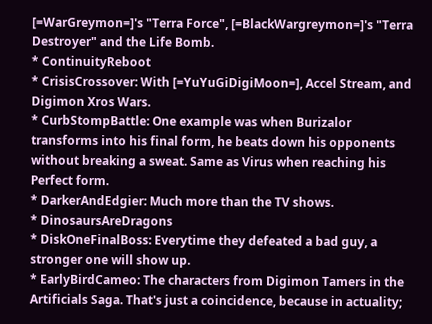[=WarGreymon=]'s "Terra Force", [=BlackWargreymon=]'s "Terra Destroyer" and the Life Bomb.
* ContinuityReboot
* CrisisCrossover: With [=YuYuGiDigiMoon=], Accel Stream, and Digimon Xros Wars.
* CurbStompBattle: One example was when Burizalor transforms into his final form, he beats down his opponents without breaking a sweat. Same as Virus when reaching his Perfect form.
* DarkerAndEdgier: Much more than the TV shows.
* DinosaursAreDragons
* DiskOneFinalBoss: Everytime they defeated a bad guy, a stronger one will show up.
* EarlyBirdCameo: The characters from Digimon Tamers in the Artificials Saga. That's just a coincidence, because in actuality;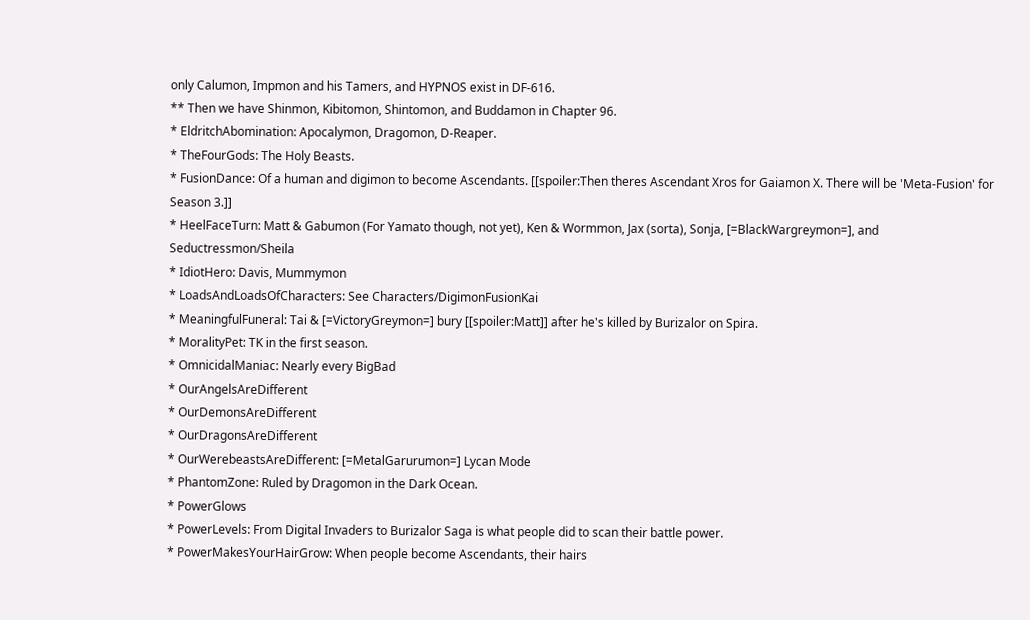only Calumon, Impmon and his Tamers, and HYPNOS exist in DF-616.
** Then we have Shinmon, Kibitomon, Shintomon, and Buddamon in Chapter 96.
* EldritchAbomination: Apocalymon, Dragomon, D-Reaper.
* TheFourGods: The Holy Beasts.
* FusionDance: Of a human and digimon to become Ascendants. [[spoiler:Then theres Ascendant Xros for Gaiamon X. There will be 'Meta-Fusion' for Season 3.]]
* HeelFaceTurn: Matt & Gabumon (For Yamato though, not yet), Ken & Wormmon, Jax (sorta), Sonja, [=BlackWargreymon=], and Seductressmon/Sheila
* IdiotHero: Davis, Mummymon
* LoadsAndLoadsOfCharacters: See Characters/DigimonFusionKai
* MeaningfulFuneral: Tai & [=VictoryGreymon=] bury [[spoiler:Matt]] after he's killed by Burizalor on Spira.
* MoralityPet: TK in the first season.
* OmnicidalManiac: Nearly every BigBad
* OurAngelsAreDifferent
* OurDemonsAreDifferent
* OurDragonsAreDifferent
* OurWerebeastsAreDifferent: [=MetalGarurumon=] Lycan Mode
* PhantomZone: Ruled by Dragomon in the Dark Ocean.
* PowerGlows
* PowerLevels: From Digital Invaders to Burizalor Saga is what people did to scan their battle power.
* PowerMakesYourHairGrow: When people become Ascendants, their hairs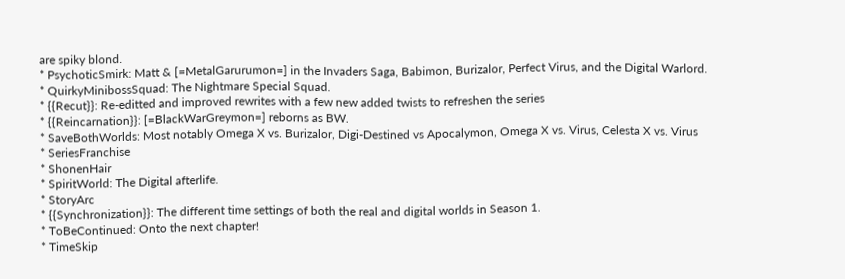are spiky blond.
* PsychoticSmirk: Matt & [=MetalGarurumon=] in the Invaders Saga, Babimon, Burizalor, Perfect Virus, and the Digital Warlord.
* QuirkyMinibossSquad: The Nightmare Special Squad.
* {{Recut}}: Re-editted and improved rewrites with a few new added twists to refreshen the series
* {{Reincarnation}}: [=BlackWarGreymon=] reborns as BW.
* SaveBothWorlds: Most notably Omega X vs. Burizalor, Digi-Destined vs Apocalymon, Omega X vs. Virus, Celesta X vs. Virus
* SeriesFranchise
* ShonenHair
* SpiritWorld: The Digital afterlife.
* StoryArc
* {{Synchronization}}: The different time settings of both the real and digital worlds in Season 1.
* ToBeContinued: Onto the next chapter!
* TimeSkip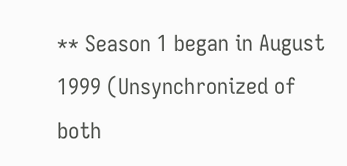** Season 1 began in August 1999 (Unsynchronized of both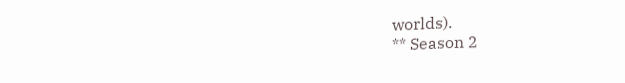worlds).
** Season 2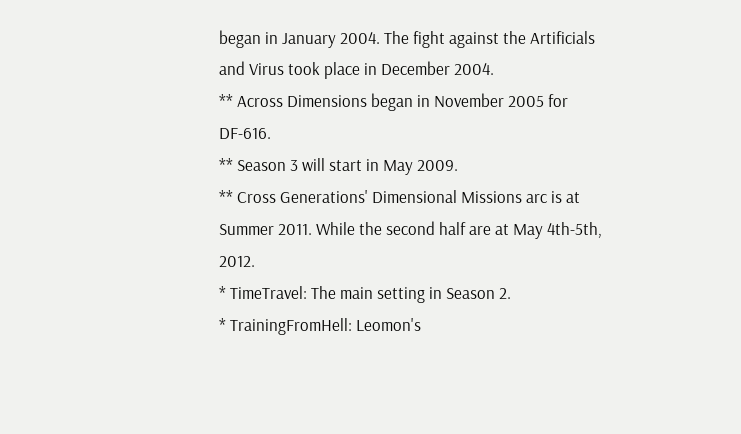began in January 2004. The fight against the Artificials and Virus took place in December 2004.
** Across Dimensions began in November 2005 for DF-616.
** Season 3 will start in May 2009.
** Cross Generations' Dimensional Missions arc is at Summer 2011. While the second half are at May 4th-5th, 2012.
* TimeTravel: The main setting in Season 2.
* TrainingFromHell: Leomon's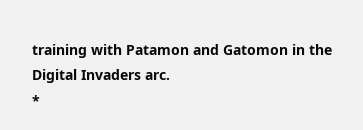training with Patamon and Gatomon in the Digital Invaders arc.
*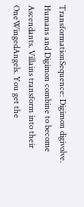TransformationSequence: Digimon digivolve. Humans and Digimon combine to become Ascendants. Villains transform into their OneWingedAngels. You get the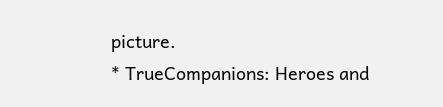picture.
* TrueCompanions: Heroes and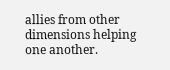allies from other dimensions helping one another.